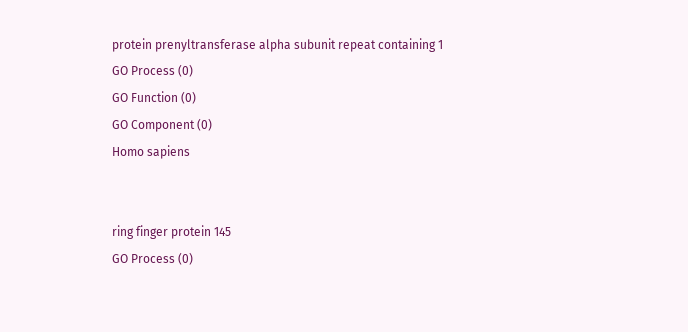protein prenyltransferase alpha subunit repeat containing 1
GO Process (0)
GO Function (0)
GO Component (0)
Homo sapiens


ring finger protein 145
GO Process (0)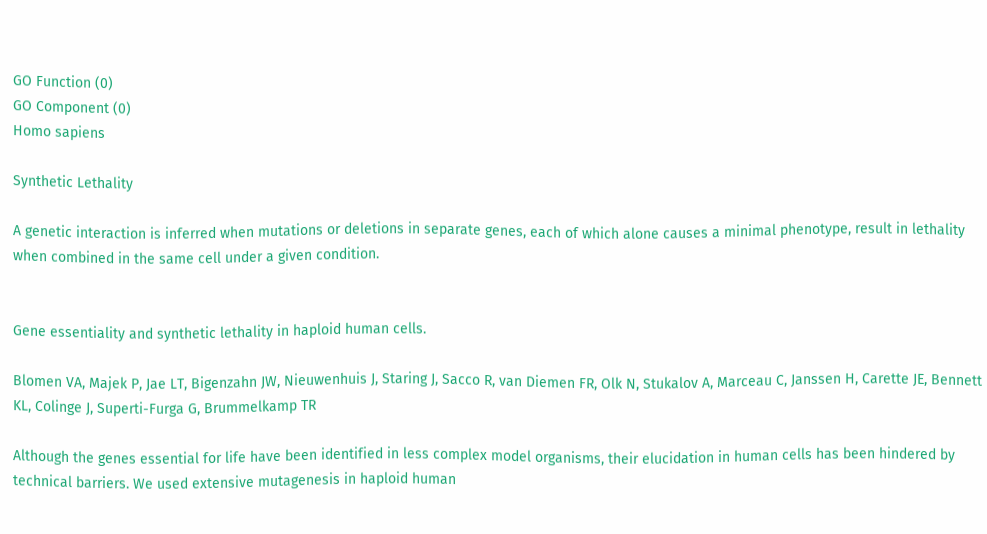GO Function (0)
GO Component (0)
Homo sapiens

Synthetic Lethality

A genetic interaction is inferred when mutations or deletions in separate genes, each of which alone causes a minimal phenotype, result in lethality when combined in the same cell under a given condition.


Gene essentiality and synthetic lethality in haploid human cells.

Blomen VA, Majek P, Jae LT, Bigenzahn JW, Nieuwenhuis J, Staring J, Sacco R, van Diemen FR, Olk N, Stukalov A, Marceau C, Janssen H, Carette JE, Bennett KL, Colinge J, Superti-Furga G, Brummelkamp TR

Although the genes essential for life have been identified in less complex model organisms, their elucidation in human cells has been hindered by technical barriers. We used extensive mutagenesis in haploid human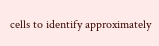cells to identify approximately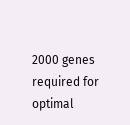2000 genes required for optimal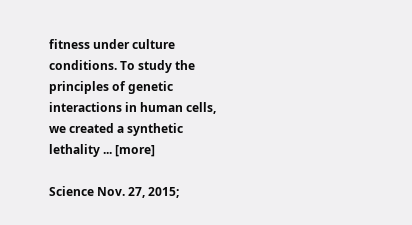fitness under culture conditions. To study the principles of genetic interactions in human cells, we created a synthetic lethality ... [more]

Science Nov. 27, 2015;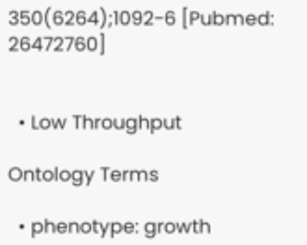350(6264);1092-6 [Pubmed: 26472760]


  • Low Throughput

Ontology Terms

  • phenotype: growth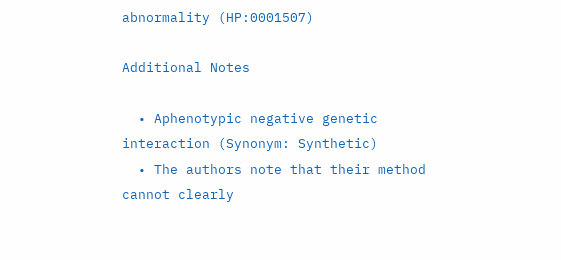abnormality (HP:0001507)

Additional Notes

  • Aphenotypic negative genetic interaction (Synonym: Synthetic)
  • The authors note that their method cannot clearly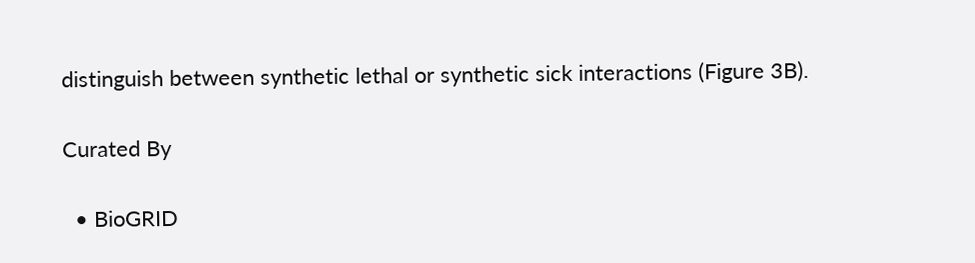distinguish between synthetic lethal or synthetic sick interactions (Figure 3B).

Curated By

  • BioGRID